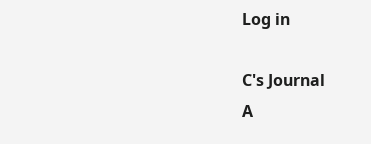Log in

C's Journal
A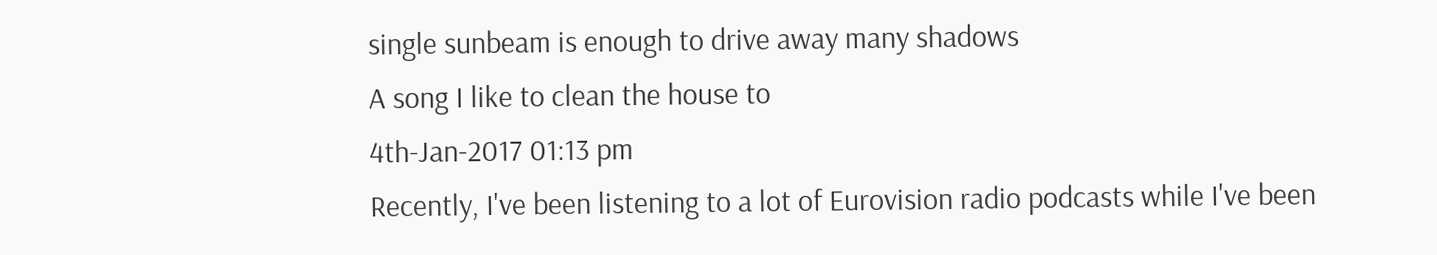single sunbeam is enough to drive away many shadows
A song I like to clean the house to
4th-Jan-2017 01:13 pm
Recently, I've been listening to a lot of Eurovision radio podcasts while I've been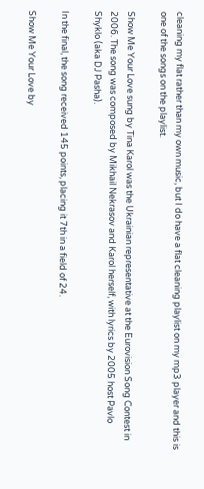cleaning my flat rather than my own music, but I do have a flat cleaning playlist on my mp3 player and this is one of the songs on the playlist.

Show Me Your Love sung by Tina Karol was the Ukrainian representative at the Eurovision Song Contest in 2006. The song was composed by Mikhail Nekrasov and Karol herself, with lyrics by 2005 host Pavlo Shyklo (aka DJ Pasha).

In the final, the song received 145 points, placing it 7th in a field of 24.

Show Me Your Love by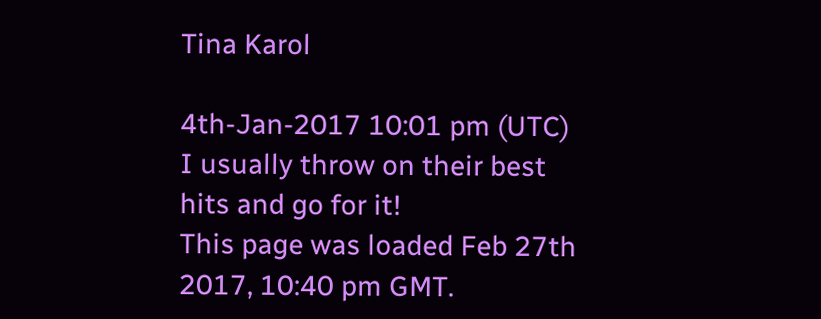Tina Karol

4th-Jan-2017 10:01 pm (UTC)
I usually throw on their best hits and go for it!
This page was loaded Feb 27th 2017, 10:40 pm GMT.